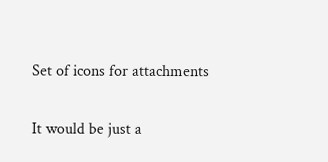Set of icons for attachments

It would be just a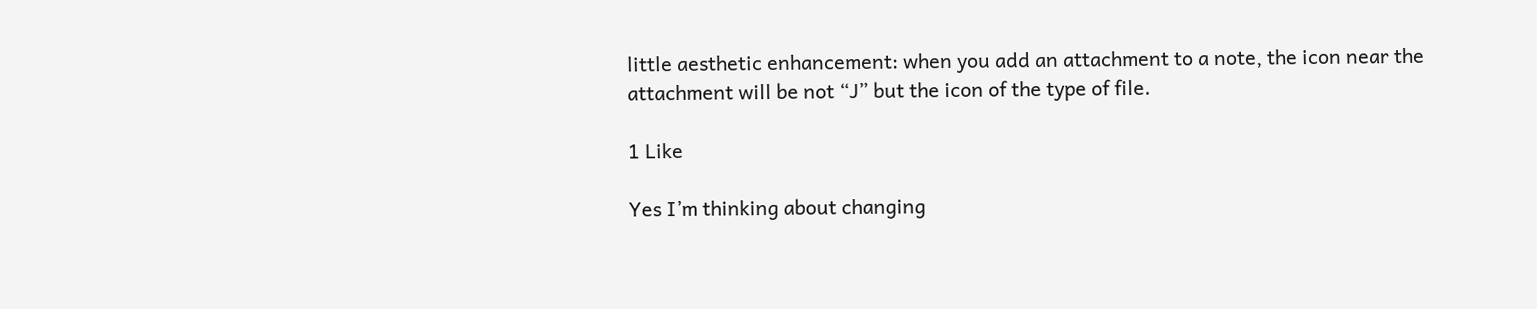little aesthetic enhancement: when you add an attachment to a note, the icon near the attachment will be not “J” but the icon of the type of file.

1 Like

Yes I’m thinking about changing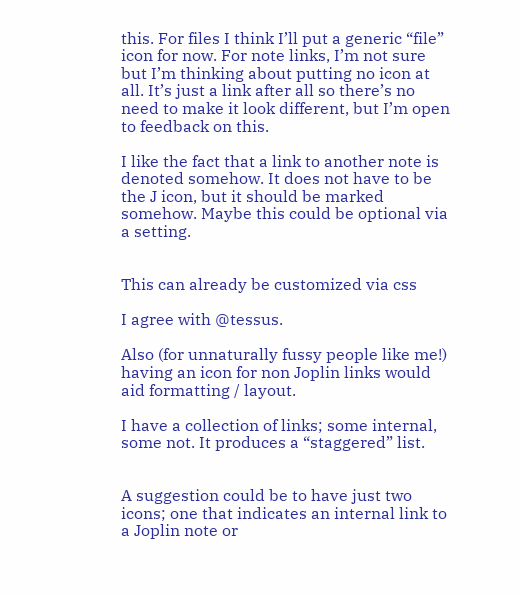this. For files I think I’ll put a generic “file” icon for now. For note links, I’m not sure but I’m thinking about putting no icon at all. It’s just a link after all so there’s no need to make it look different, but I’m open to feedback on this.

I like the fact that a link to another note is denoted somehow. It does not have to be the J icon, but it should be marked somehow. Maybe this could be optional via a setting.


This can already be customized via css

I agree with @tessus.

Also (for unnaturally fussy people like me!) having an icon for non Joplin links would aid formatting / layout.

I have a collection of links; some internal, some not. It produces a “staggered” list.


A suggestion could be to have just two icons; one that indicates an internal link to a Joplin note or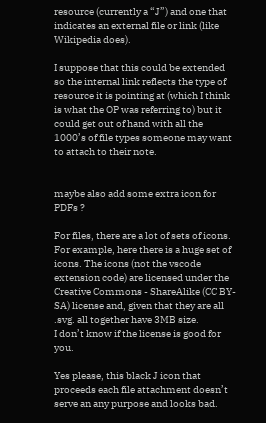resource (currently a “J”) and one that indicates an external file or link (like Wikipedia does).

I suppose that this could be extended so the internal link reflects the type of resource it is pointing at (which I think is what the OP was referring to) but it could get out of hand with all the 1000’s of file types someone may want to attach to their note.


maybe also add some extra icon for PDFs ?

For files, there are a lot of sets of icons. For example, here there is a huge set of icons. The icons (not the vscode extension code) are licensed under the Creative Commons - ShareAlike (CC BY-SA) license and, given that they are all .svg. all together have 3MB size.
I don’t know if the license is good for you.

Yes please, this black J icon that proceeds each file attachment doesn’t serve an any purpose and looks bad.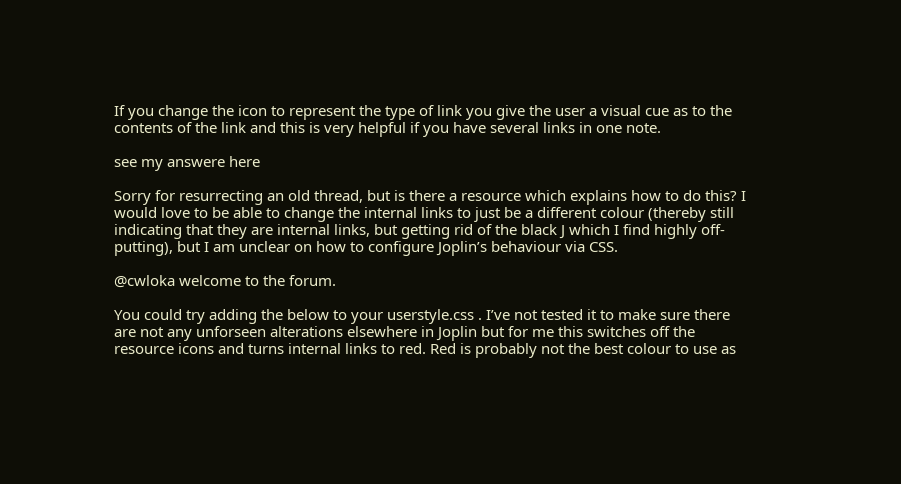If you change the icon to represent the type of link you give the user a visual cue as to the contents of the link and this is very helpful if you have several links in one note.

see my answere here

Sorry for resurrecting an old thread, but is there a resource which explains how to do this? I would love to be able to change the internal links to just be a different colour (thereby still indicating that they are internal links, but getting rid of the black J which I find highly off-putting), but I am unclear on how to configure Joplin’s behaviour via CSS.

@cwloka welcome to the forum.

You could try adding the below to your userstyle.css . I’ve not tested it to make sure there are not any unforseen alterations elsewhere in Joplin but for me this switches off the resource icons and turns internal links to red. Red is probably not the best colour to use as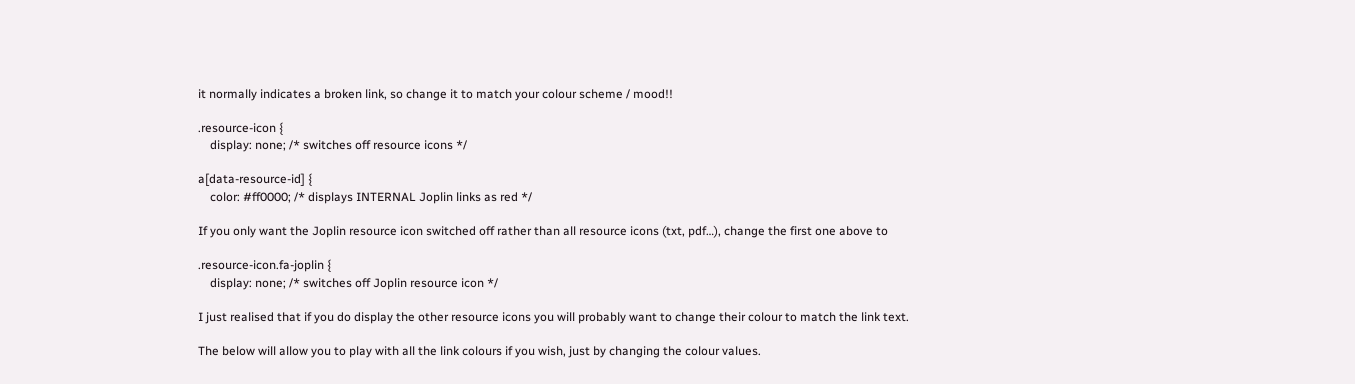it normally indicates a broken link, so change it to match your colour scheme / mood!!

.resource-icon {
    display: none; /* switches off resource icons */

a[data-resource-id] {
    color: #ff0000; /* displays INTERNAL Joplin links as red */

If you only want the Joplin resource icon switched off rather than all resource icons (txt, pdf…), change the first one above to

.resource-icon.fa-joplin {
    display: none; /* switches off Joplin resource icon */

I just realised that if you do display the other resource icons you will probably want to change their colour to match the link text.

The below will allow you to play with all the link colours if you wish, just by changing the colour values.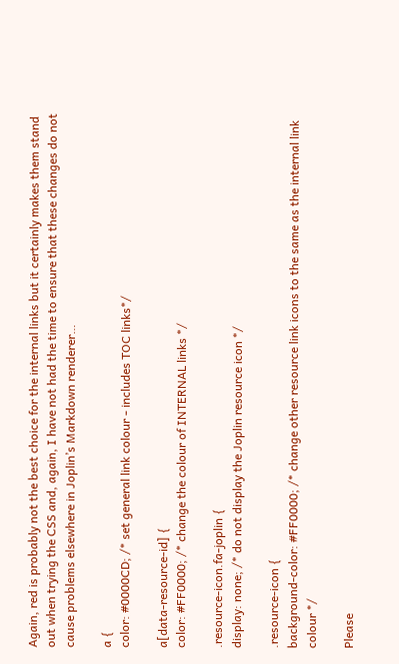Again, red is probably not the best choice for the internal links but it certainly makes them stand out when trying the CSS and, again, I have not had the time to ensure that these changes do not cause problems elsewhere in Joplin’s Markdown renderer…

a {
color: #0000CD; /* set general link colour - includes TOC links*/

a[data-resource-id] {
color: #FF0000; /* change the colour of INTERNAL links */

.resource-icon.fa-joplin {
display: none; /* do not display the Joplin resource icon */

.resource-icon {
background-color: #FF0000; /* change other resource link icons to the same as the internal link colour */

Please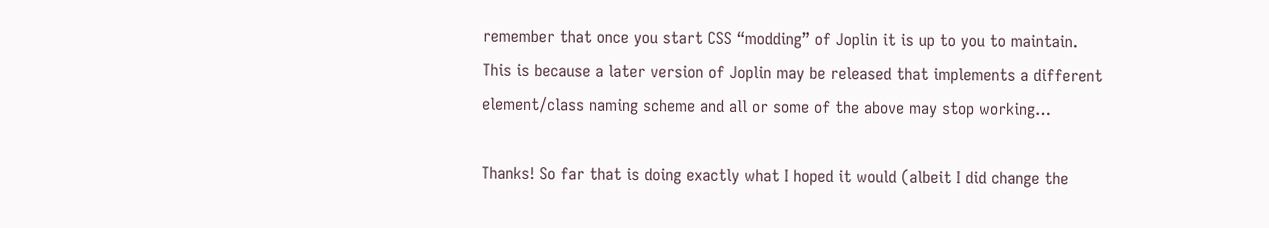remember that once you start CSS “modding” of Joplin it is up to you to maintain. This is because a later version of Joplin may be released that implements a different element/class naming scheme and all or some of the above may stop working…

Thanks! So far that is doing exactly what I hoped it would (albeit I did change the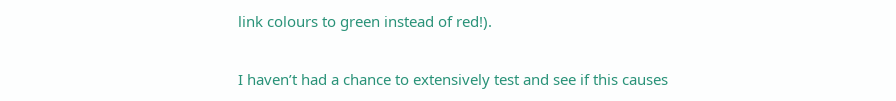link colours to green instead of red!).

I haven’t had a chance to extensively test and see if this causes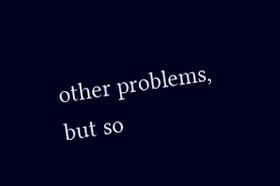other problems, but so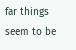far things seem to be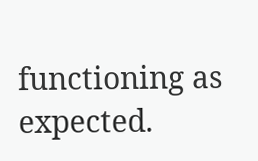functioning as expected.